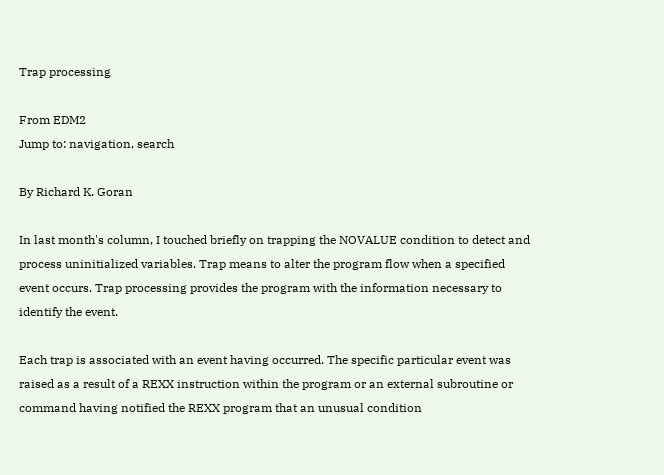Trap processing

From EDM2
Jump to: navigation, search

By Richard K. Goran

In last month's column, I touched briefly on trapping the NOVALUE condition to detect and process uninitialized variables. Trap means to alter the program flow when a specified event occurs. Trap processing provides the program with the information necessary to identify the event.

Each trap is associated with an event having occurred. The specific particular event was raised as a result of a REXX instruction within the program or an external subroutine or command having notified the REXX program that an unusual condition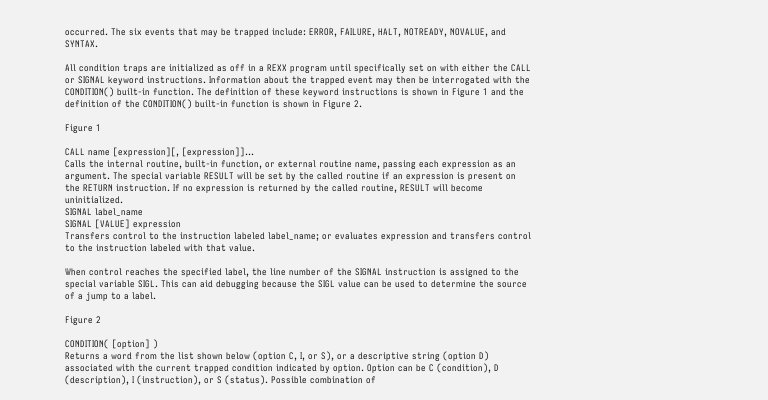occurred. The six events that may be trapped include: ERROR, FAILURE, HALT, NOTREADY, NOVALUE, and SYNTAX.

All condition traps are initialized as off in a REXX program until specifically set on with either the CALL or SIGNAL keyword instructions. Information about the trapped event may then be interrogated with the CONDITION() built-in function. The definition of these keyword instructions is shown in Figure 1 and the definition of the CONDITION() built-in function is shown in Figure 2.

Figure 1

CALL name [expression][, [expression]]...
Calls the internal routine, built-in function, or external routine name, passing each expression as an argument. The special variable RESULT will be set by the called routine if an expression is present on the RETURN instruction. If no expression is returned by the called routine, RESULT will become uninitialized.
SIGNAL label_name
SIGNAL [VALUE] expression
Transfers control to the instruction labeled label_name; or evaluates expression and transfers control to the instruction labeled with that value.

When control reaches the specified label, the line number of the SIGNAL instruction is assigned to the special variable SIGL. This can aid debugging because the SIGL value can be used to determine the source of a jump to a label.

Figure 2

CONDITION( [option] )
Returns a word from the list shown below (option C, I, or S), or a descriptive string (option D) associated with the current trapped condition indicated by option. Option can be C (condition), D (description), I (instruction), or S (status). Possible combination of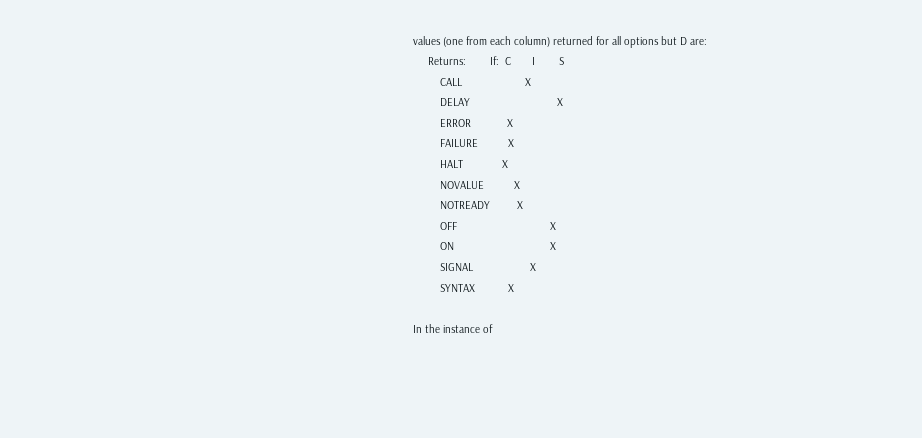values (one from each column) returned for all options but D are:
     Returns:        If:  C       I        S
         CALL                     X
         DELAY                             X
         ERROR            X
         FAILURE          X
         HALT             X
         NOVALUE          X
         NOTREADY         X
         OFF                               X
         ON                                X
         SIGNAL                   X
         SYNTAX           X

In the instance of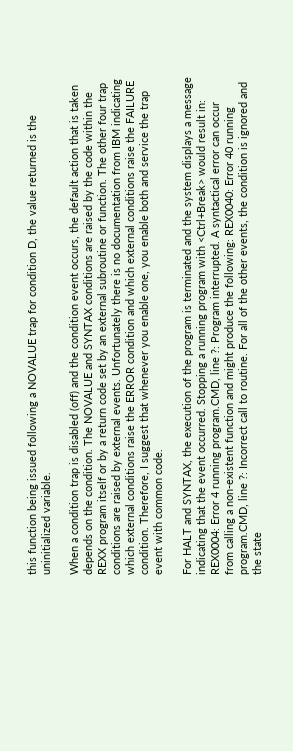this function being issued following a NOVALUE trap for condition D, the value returned is the uninitialized variable.

When a condition trap is disabled (off) and the condition event occurs, the default action that is taken depends on the condition. The NOVALUE and SYNTAX conditions are raised by the code within the REXX program itself or by a return code set by an external subroutine or function. The other four trap conditions are raised by external events. Unfortunately there is no documentation from IBM indicating which external conditions raise the ERROR condition and which external conditions raise the FAILURE condition. Therefore, I suggest that whenever you enable one, you enable both and service the trap event with common code.

For HALT and SYNTAX, the execution of the program is terminated and the system displays a message indicating that the event occurred. Stopping a running program with <Ctrl+Break> would result in: REX0004: Error 4 running program.CMD, line ?: Program interrupted. A syntactical error can occur from calling a non-existent function and might produce the following: REX0040: Error 40 running program.CMD, line ?: Incorrect call to routine. For all of the other events, the condition is ignored and the state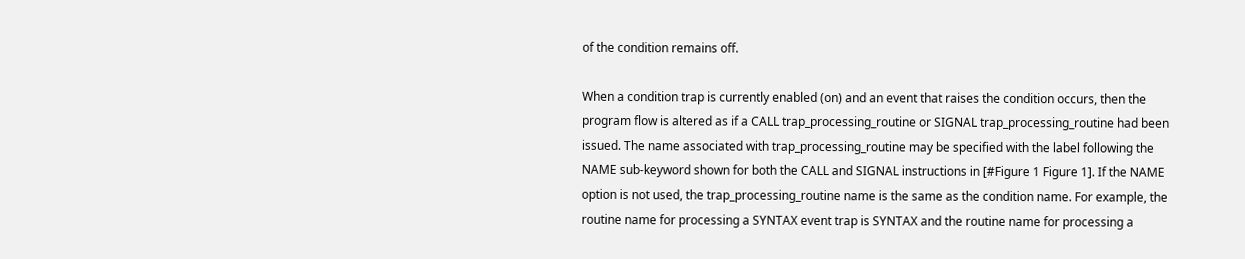of the condition remains off.

When a condition trap is currently enabled (on) and an event that raises the condition occurs, then the program flow is altered as if a CALL trap_processing_routine or SIGNAL trap_processing_routine had been issued. The name associated with trap_processing_routine may be specified with the label following the NAME sub-keyword shown for both the CALL and SIGNAL instructions in [#Figure 1 Figure 1]. If the NAME option is not used, the trap_processing_routine name is the same as the condition name. For example, the routine name for processing a SYNTAX event trap is SYNTAX and the routine name for processing a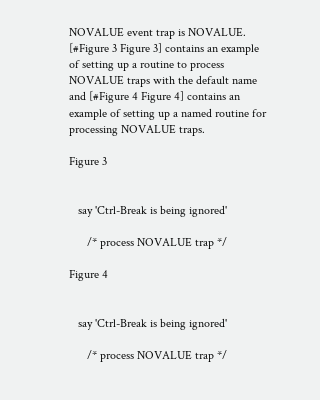NOVALUE event trap is NOVALUE. [#Figure 3 Figure 3] contains an example of setting up a routine to process NOVALUE traps with the default name and [#Figure 4 Figure 4] contains an example of setting up a named routine for processing NOVALUE traps.

Figure 3


   say 'Ctrl-Break is being ignored'

      /* process NOVALUE trap */

Figure 4


   say 'Ctrl-Break is being ignored'

      /* process NOVALUE trap */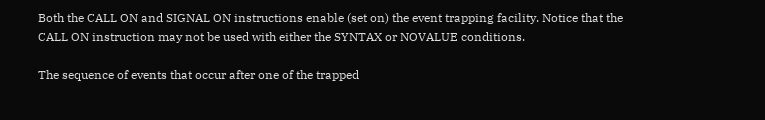Both the CALL ON and SIGNAL ON instructions enable (set on) the event trapping facility. Notice that the CALL ON instruction may not be used with either the SYNTAX or NOVALUE conditions.

The sequence of events that occur after one of the trapped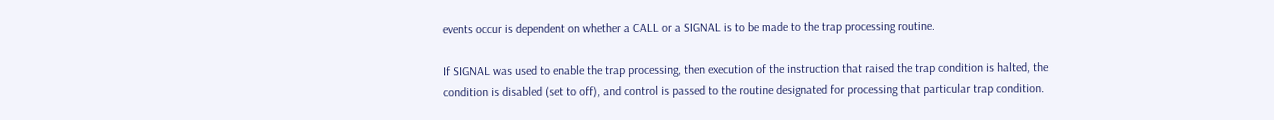events occur is dependent on whether a CALL or a SIGNAL is to be made to the trap processing routine.

If SIGNAL was used to enable the trap processing, then execution of the instruction that raised the trap condition is halted, the condition is disabled (set to off), and control is passed to the routine designated for processing that particular trap condition.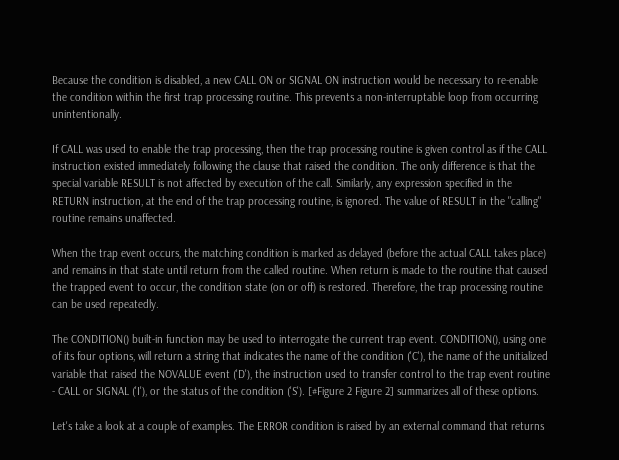Because the condition is disabled, a new CALL ON or SIGNAL ON instruction would be necessary to re-enable the condition within the first trap processing routine. This prevents a non-interruptable loop from occurring unintentionally.

If CALL was used to enable the trap processing, then the trap processing routine is given control as if the CALL instruction existed immediately following the clause that raised the condition. The only difference is that the special variable RESULT is not affected by execution of the call. Similarly, any expression specified in the RETURN instruction, at the end of the trap processing routine, is ignored. The value of RESULT in the "calling" routine remains unaffected.

When the trap event occurs, the matching condition is marked as delayed (before the actual CALL takes place) and remains in that state until return from the called routine. When return is made to the routine that caused the trapped event to occur, the condition state (on or off) is restored. Therefore, the trap processing routine can be used repeatedly.

The CONDITION() built-in function may be used to interrogate the current trap event. CONDITION(), using one of its four options, will return a string that indicates the name of the condition ('C'), the name of the unitialized variable that raised the NOVALUE event ('D'), the instruction used to transfer control to the trap event routine - CALL or SIGNAL ('I'), or the status of the condition ('S'). [#Figure 2 Figure 2] summarizes all of these options.

Let's take a look at a couple of examples. The ERROR condition is raised by an external command that returns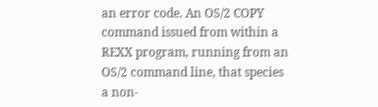an error code. An OS/2 COPY command issued from within a REXX program, running from an OS/2 command line, that species a non-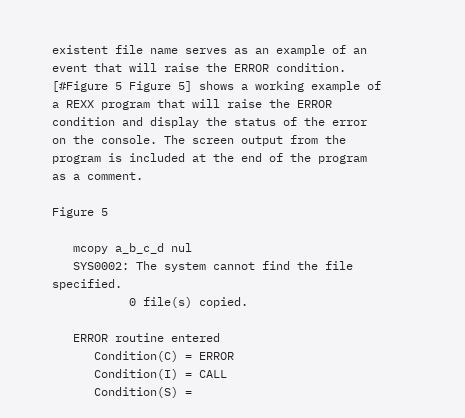existent file name serves as an example of an event that will raise the ERROR condition. [#Figure 5 Figure 5] shows a working example of a REXX program that will raise the ERROR condition and display the status of the error on the console. The screen output from the program is included at the end of the program as a comment.

Figure 5

   mcopy a_b_c_d nul
   SYS0002: The system cannot find the file specified.
           0 file(s) copied.

   ERROR routine entered
      Condition(C) = ERROR
      Condition(I) = CALL
      Condition(S) =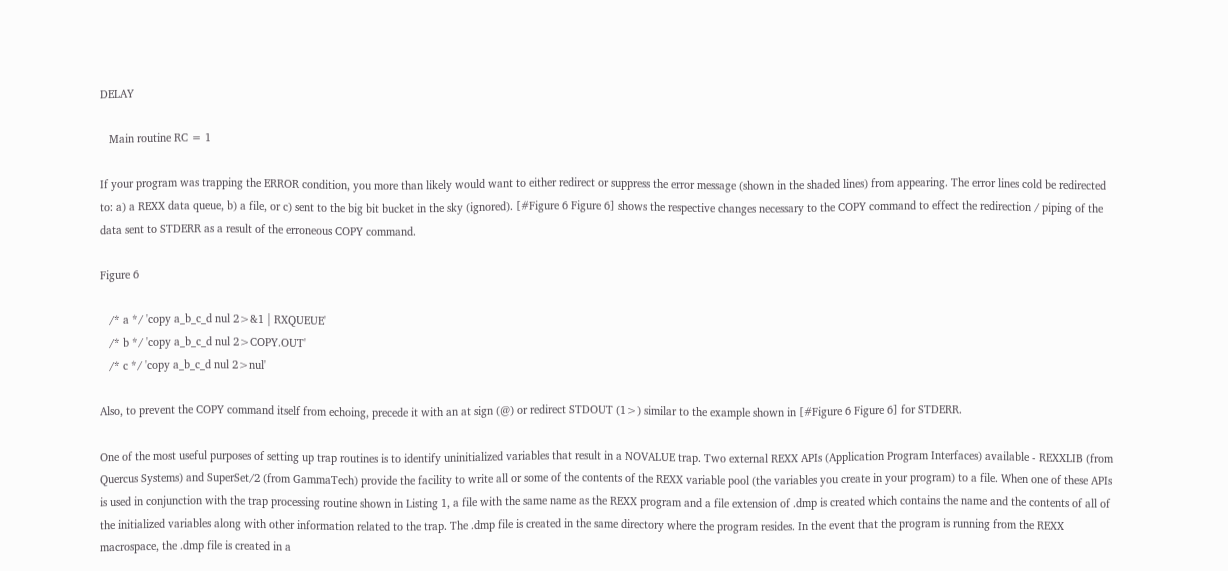DELAY

   Main routine RC = 1

If your program was trapping the ERROR condition, you more than likely would want to either redirect or suppress the error message (shown in the shaded lines) from appearing. The error lines cold be redirected to: a) a REXX data queue, b) a file, or c) sent to the big bit bucket in the sky (ignored). [#Figure 6 Figure 6] shows the respective changes necessary to the COPY command to effect the redirection / piping of the data sent to STDERR as a result of the erroneous COPY command.

Figure 6

   /* a */ 'copy a_b_c_d nul 2>&1 | RXQUEUE'
   /* b */ 'copy a_b_c_d nul 2>COPY.OUT'
   /* c */ 'copy a_b_c_d nul 2>nul'

Also, to prevent the COPY command itself from echoing, precede it with an at sign (@) or redirect STDOUT (1>) similar to the example shown in [#Figure 6 Figure 6] for STDERR.

One of the most useful purposes of setting up trap routines is to identify uninitialized variables that result in a NOVALUE trap. Two external REXX APIs (Application Program Interfaces) available - REXXLIB (from Quercus Systems) and SuperSet/2 (from GammaTech) provide the facility to write all or some of the contents of the REXX variable pool (the variables you create in your program) to a file. When one of these APIs is used in conjunction with the trap processing routine shown in Listing 1, a file with the same name as the REXX program and a file extension of .dmp is created which contains the name and the contents of all of the initialized variables along with other information related to the trap. The .dmp file is created in the same directory where the program resides. In the event that the program is running from the REXX macrospace, the .dmp file is created in a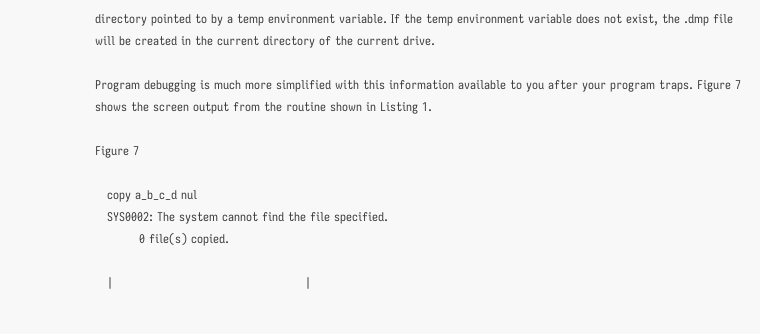directory pointed to by a temp environment variable. If the temp environment variable does not exist, the .dmp file will be created in the current directory of the current drive.

Program debugging is much more simplified with this information available to you after your program traps. Figure 7 shows the screen output from the routine shown in Listing 1.

Figure 7

   copy a_b_c_d nul
   SYS0002: The system cannot find the file specified.
           0 file(s) copied.

   |                                                |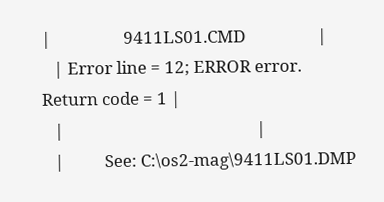|                  9411LS01.CMD                  |
   | Error line = 12; ERROR error.  Return code = 1 |
   |                                                |
   |          See: C:\os2-mag\9411LS01.DMP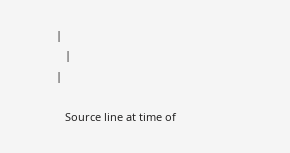|
   |                                                |

   Source line at time of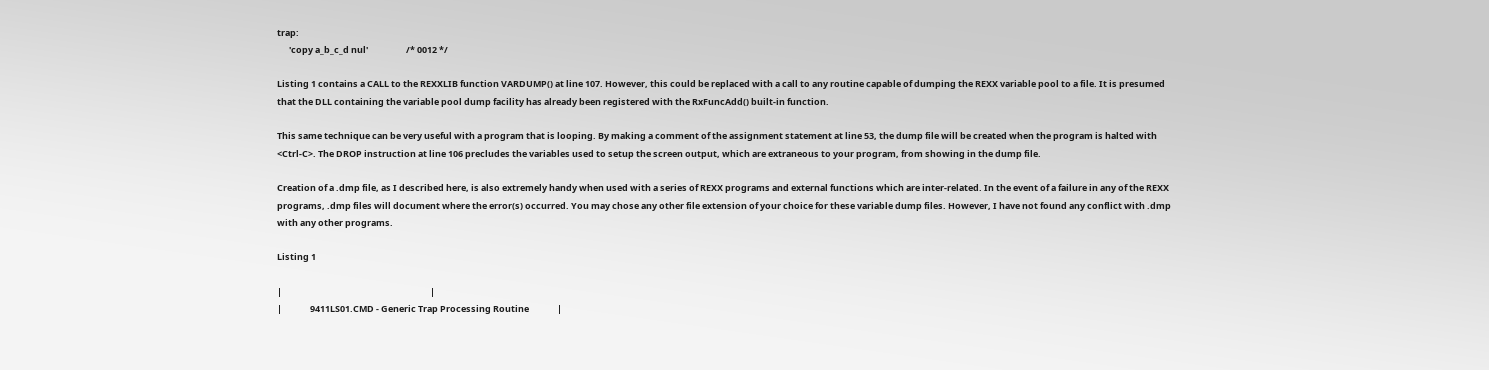trap:
      'copy a_b_c_d nul'                   /* 0012 */

Listing 1 contains a CALL to the REXXLIB function VARDUMP() at line 107. However, this could be replaced with a call to any routine capable of dumping the REXX variable pool to a file. It is presumed that the DLL containing the variable pool dump facility has already been registered with the RxFuncAdd() built-in function.

This same technique can be very useful with a program that is looping. By making a comment of the assignment statement at line 53, the dump file will be created when the program is halted with <Ctrl-C>. The DROP instruction at line 106 precludes the variables used to setup the screen output, which are extraneous to your program, from showing in the dump file.

Creation of a .dmp file, as I described here, is also extremely handy when used with a series of REXX programs and external functions which are inter-related. In the event of a failure in any of the REXX programs, .dmp files will document where the error(s) occurred. You may chose any other file extension of your choice for these variable dump files. However, I have not found any conflict with .dmp with any other programs.

Listing 1

|                                                                          |
|              9411LS01.CMD - Generic Trap Processing Routine              |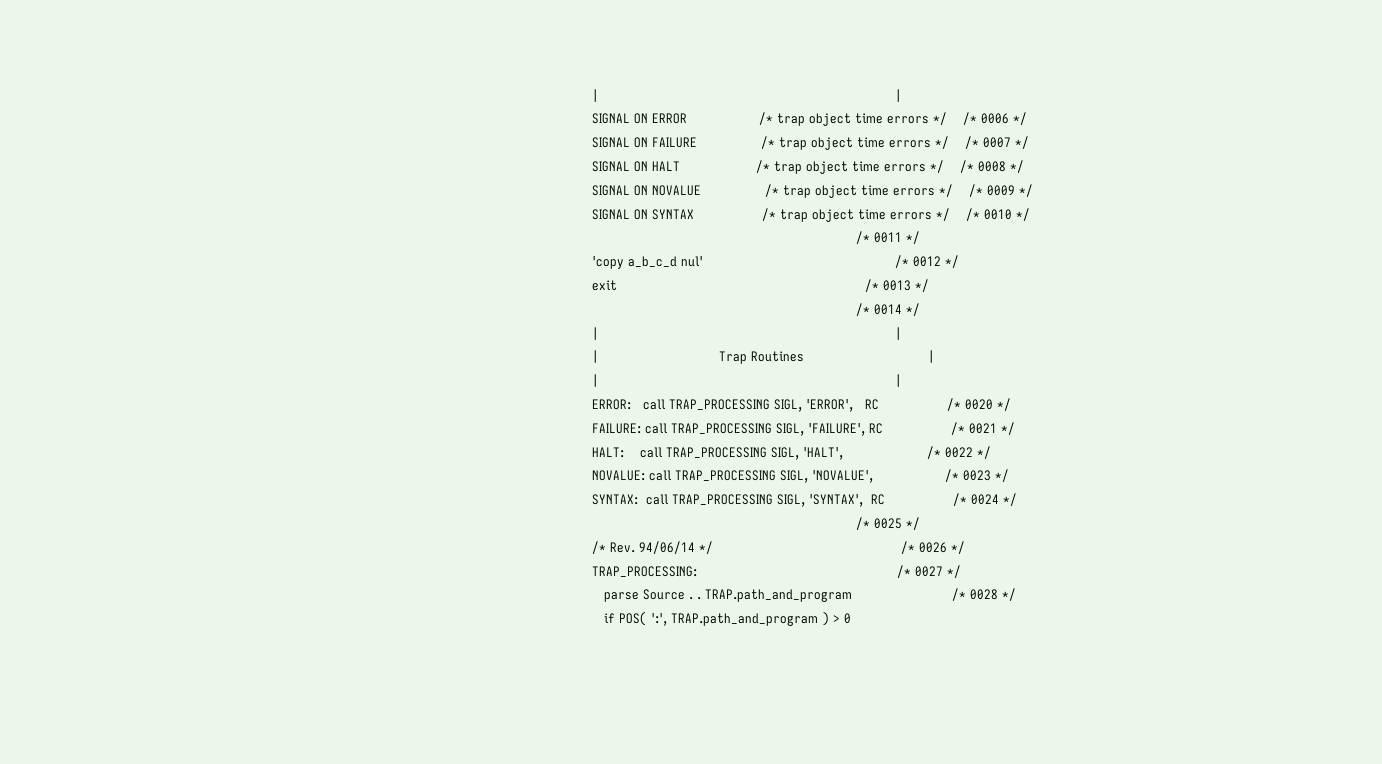|                                                                          |
SIGNAL ON ERROR                  /* trap object time errors */    /* 0006 */
SIGNAL ON FAILURE                /* trap object time errors */    /* 0007 */
SIGNAL ON HALT                   /* trap object time errors */    /* 0008 */
SIGNAL ON NOVALUE                /* trap object time errors */    /* 0009 */
SIGNAL ON SYNTAX                 /* trap object time errors */    /* 0010 */
                                                                  /* 0011 */
'copy a_b_c_d nul'                                                /* 0012 */
exit                                                              /* 0013 */
                                                                  /* 0014 */
|                                                                          |
|                              Trap Routines                               |
|                                                                          |
ERROR:   call TRAP_PROCESSING SIGL, 'ERROR',   RC                 /* 0020 */
FAILURE: call TRAP_PROCESSING SIGL, 'FAILURE', RC                 /* 0021 */
HALT:    call TRAP_PROCESSING SIGL, 'HALT',                     /* 0022 */
NOVALUE: call TRAP_PROCESSING SIGL, 'NOVALUE',                  /* 0023 */
SYNTAX:  call TRAP_PROCESSING SIGL, 'SYNTAX',  RC                 /* 0024 */
                                                                  /* 0025 */
/* Rev. 94/06/14 */                                               /* 0026 */
TRAP_PROCESSING:                                                  /* 0027 */
   parse Source . . TRAP.path_and_program                         /* 0028 */
   if POS( ':', TRAP.path_and_program ) > 0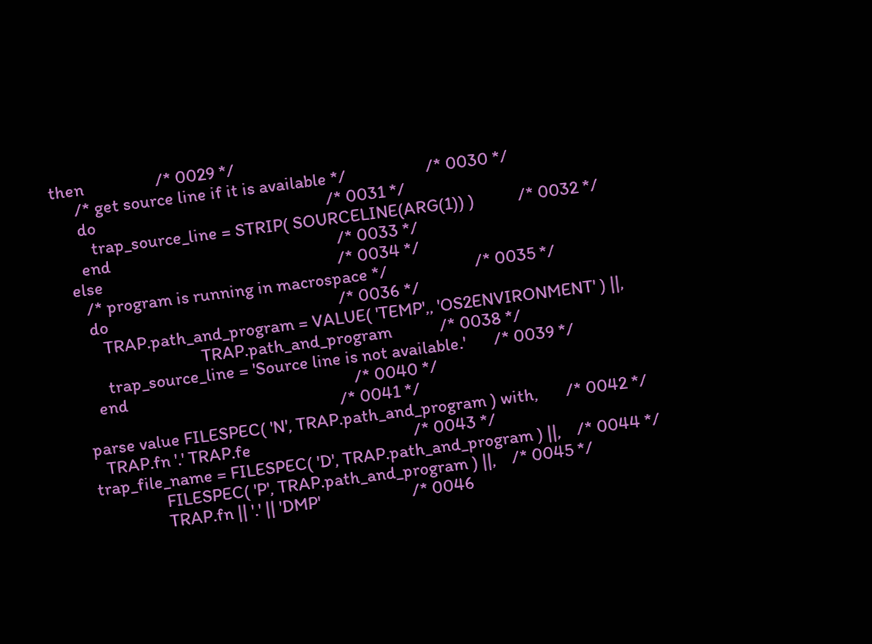then                  /* 0029 */
      /* get source line if it is available */                    /* 0030 */
      do                                                          /* 0031 */
         trap_source_line = STRIP( SOURCELINE(ARG(1)) )           /* 0032 */
      end                                                         /* 0033 */
   else                                                           /* 0034 */
      /* program is running in macrospace */                      /* 0035 */
      do                                                          /* 0036 */
         TRAP.path_and_program = VALUE( 'TEMP',, 'OS2ENVIRONMENT' ) ||,
                                 TRAP.path_and_program            /* 0038 */
         trap_source_line = 'Source line is not available.'       /* 0039 */
      end                                                         /* 0040 */
                                                                  /* 0041 */
   parse value FILESPEC( 'N', TRAP.path_and_program ) with,       /* 0042 */
      TRAP.fn '.' TRAP.fe                                         /* 0043 */
   trap_file_name = FILESPEC( 'D', TRAP.path_and_program ) ||,    /* 0044 */
                    FILESPEC( 'P', TRAP.path_and_program ) ||,    /* 0045 */
                    TRAP.fn || '.' || 'DMP'                       /* 0046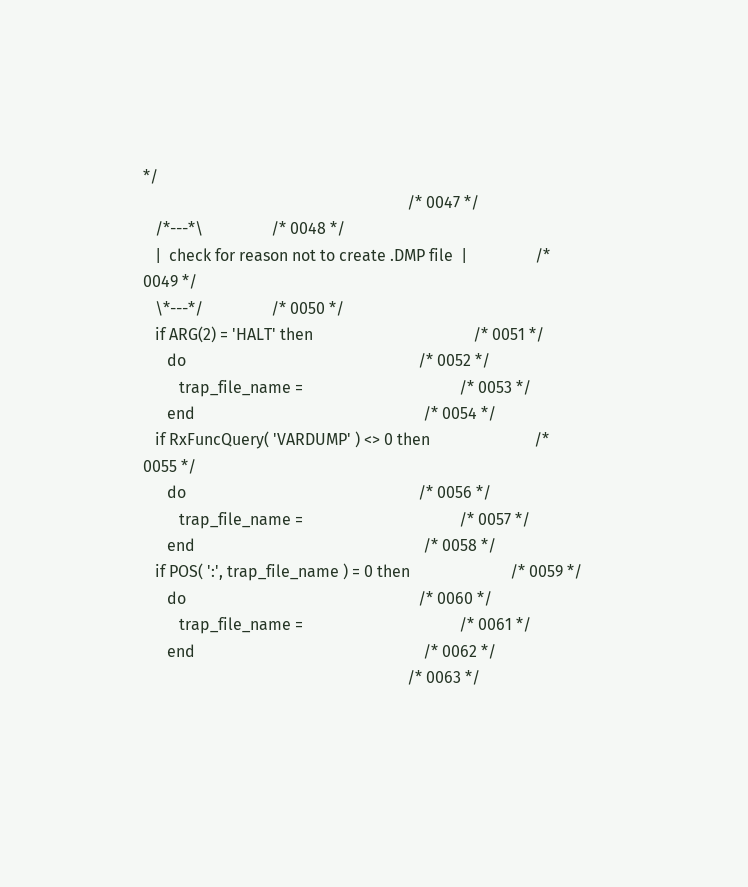*/
                                                                  /* 0047 */
   /*---*\                 /* 0048 */
   |  check for reason not to create .DMP file  |                 /* 0049 */
   \*---*/                 /* 0050 */
   if ARG(2) = 'HALT' then                                        /* 0051 */
      do                                                          /* 0052 */
         trap_file_name =                                       /* 0053 */
      end                                                         /* 0054 */
   if RxFuncQuery( 'VARDUMP' ) <> 0 then                          /* 0055 */
      do                                                          /* 0056 */
         trap_file_name =                                       /* 0057 */
      end                                                         /* 0058 */
   if POS( ':', trap_file_name ) = 0 then                         /* 0059 */
      do                                                          /* 0060 */
         trap_file_name =                                       /* 0061 */
      end                                                         /* 0062 */
                                                                  /* 0063 */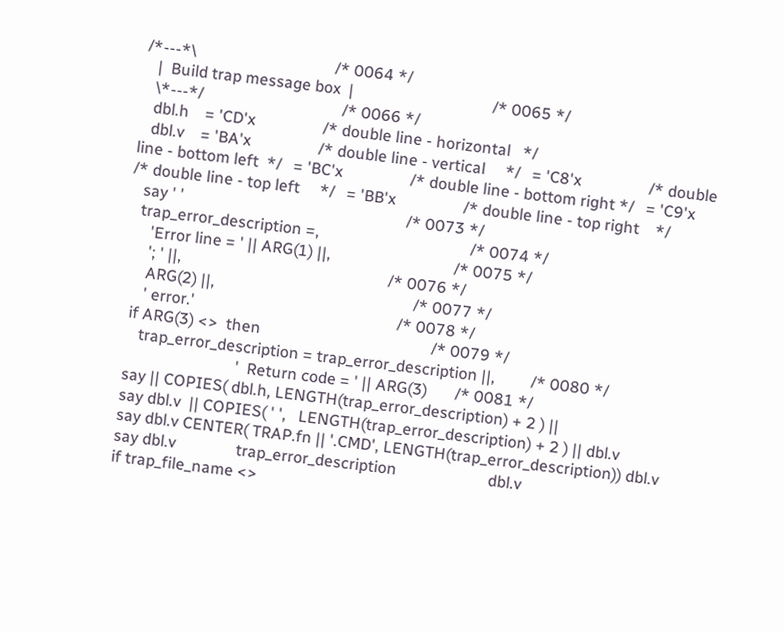/*---*\                                   /* 0064 */
   |  Build trap message box  |                                   /* 0065 */
   \*---*/                                   /* 0066 */
   dbl.h    = 'CD'x                 /* double line - horizontal   */
   dbl.v    = 'BA'x                 /* double line - vertical     */   = 'C8'x                 /* double line - bottom left  */   = 'BC'x                 /* double line - bottom right */   = 'C9'x                 /* double line - top left     */   = 'BB'x                 /* double line - top right    */
   say ' '                                                        /* 0073 */
   trap_error_description =,                                      /* 0074 */
      'Error line = ' || ARG(1) ||,                               /* 0075 */
      '; ' ||,                                                    /* 0076 */
      ARG(2) ||,                                                  /* 0077 */
      ' error.'                                                   /* 0078 */
   if ARG(3) <>  then                                           /* 0079 */
      trap_error_description = trap_error_description ||,         /* 0080 */
                               '  Return code = ' || ARG(3)       /* 0081 */
   say || COPIES( dbl.h, LENGTH(trap_error_description) + 2 ) ||
   say dbl.v  || COPIES( ' ',   LENGTH(trap_error_description) + 2 ) || dbl.v
   say dbl.v CENTER( TRAP.fn || '.CMD', LENGTH(trap_error_description)) dbl.v
   say dbl.v               trap_error_description                       dbl.v
   if trap_file_name <>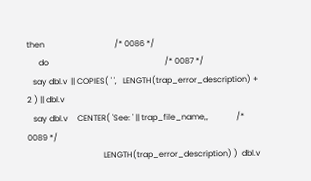then                                   /* 0086 */
      do                                                          /* 0087 */
   say dbl.v  || COPIES( ' ',   LENGTH(trap_error_description) + 2 ) || dbl.v
   say dbl.v     CENTER( 'See: ' || trap_file_name,,              /* 0089 */
                                      LENGTH(trap_error_description) )  dbl.v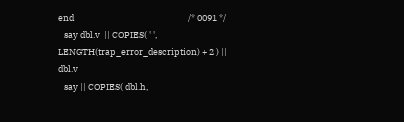end                                                         /* 0091 */
   say dbl.v  || COPIES( ' ',   LENGTH(trap_error_description) + 2 ) || dbl.v
   say || COPIES( dbl.h,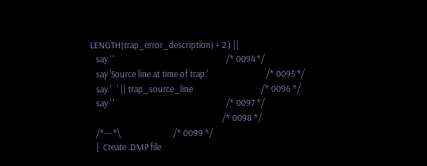LENGTH(trap_error_description) + 2 ) ||
   say ' '                                                        /* 0094 */
   say 'Source line at time of trap:'                             /* 0095 */
   say '   ' || trap_source_line                                  /* 0096 */
   say ' '                                                        /* 0097 */
                                                                  /* 0098 */
   /*---*\                          /* 0099 */
   |  Create .DMP file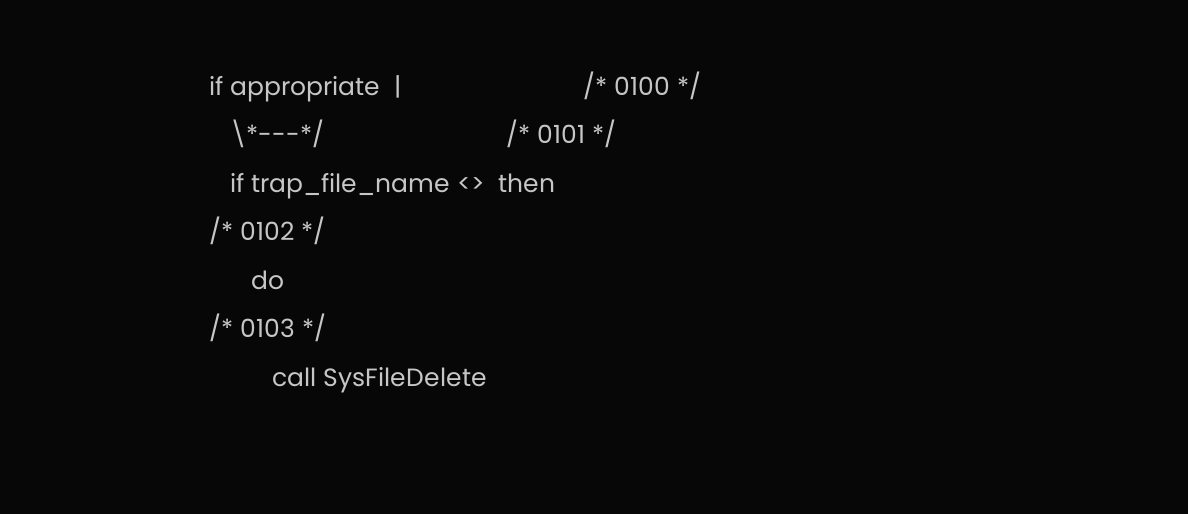if appropriate  |                          /* 0100 */
   \*---*/                          /* 0101 */
   if trap_file_name <>  then                                   /* 0102 */
      do                                                          /* 0103 */
         call SysFileDelete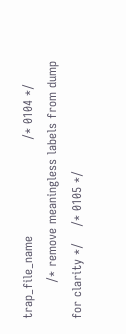trap_file_name                        /* 0104 */
         /* remove meaningless labels from dump for clarity */    /* 0105 */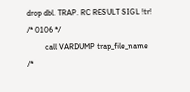drop dbl. TRAP. RC RESULT SIGL !tr!                      /* 0106 */
         call VARDUMP trap_file_name  /*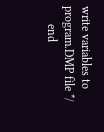write variables to program.DMP file */
      end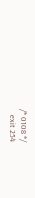/* 0108 */
   exit 254